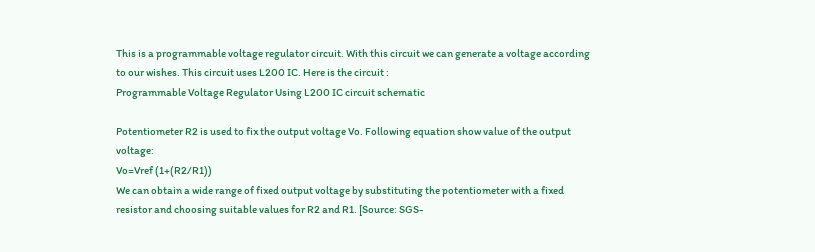This is a programmable voltage regulator circuit. With this circuit we can generate a voltage according to our wishes. This circuit uses L200 IC. Here is the circuit :
Programmable Voltage Regulator Using L200 IC circuit schematic

Potentiometer R2 is used to fix the output voltage Vo. Following equation show value of the output voltage:
Vo=Vref (1+(R2/R1))
We can obtain a wide range of fixed output voltage by substituting the potentiometer with a fixed resistor and choosing suitable values for R2 and R1. [Source: SGS-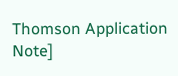Thomson Application Note]